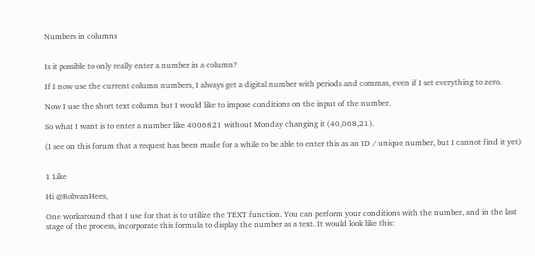Numbers in columns


Is it possible to only really enter a number in a column?

If I now use the current column numbers, I always get a digital number with periods and commas, even if I set everything to zero.

Now I use the short text column but I would like to impose conditions on the input of the number.

So what I want is to enter a number like 4006821 without Monday changing it (40,068,21).

(I see on this forum that a request has been made for a while to be able to enter this as an ID / unique number, but I cannot find it yet)


1 Like

Hi @RobvanHees,

One workaround that I use for that is to utilize the TEXT function. You can perform your conditions with the number, and in the last stage of the process, incorporate this formula to display the number as a text. It would look like this: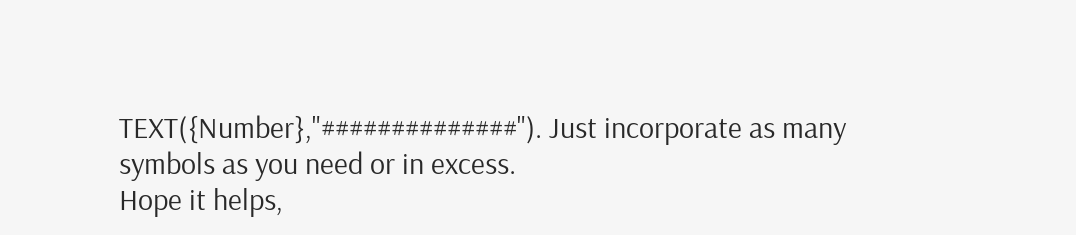TEXT({Number},"##############"). Just incorporate as many symbols as you need or in excess.
Hope it helps,